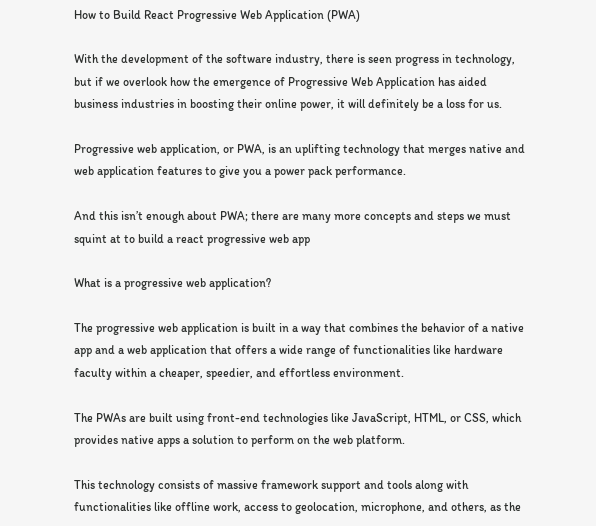How to Build React Progressive Web Application (PWA)

With the development of the software industry, there is seen progress in technology, but if we overlook how the emergence of Progressive Web Application has aided business industries in boosting their online power, it will definitely be a loss for us.

Progressive web application, or PWA, is an uplifting technology that merges native and web application features to give you a power pack performance.

And this isn’t enough about PWA; there are many more concepts and steps we must squint at to build a react progressive web app

What is a progressive web application?

The progressive web application is built in a way that combines the behavior of a native app and a web application that offers a wide range of functionalities like hardware faculty within a cheaper, speedier, and effortless environment.

The PWAs are built using front-end technologies like JavaScript, HTML, or CSS, which provides native apps a solution to perform on the web platform.

This technology consists of massive framework support and tools along with functionalities like offline work, access to geolocation, microphone, and others, as the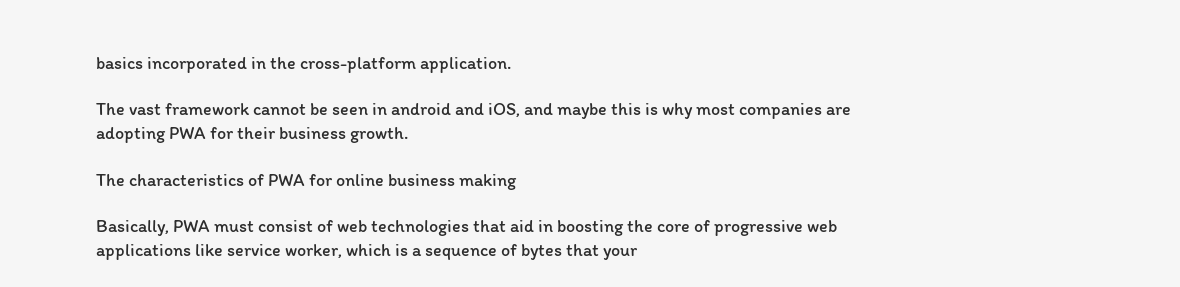basics incorporated in the cross-platform application.

The vast framework cannot be seen in android and iOS, and maybe this is why most companies are adopting PWA for their business growth.

The characteristics of PWA for online business making

Basically, PWA must consist of web technologies that aid in boosting the core of progressive web applications like service worker, which is a sequence of bytes that your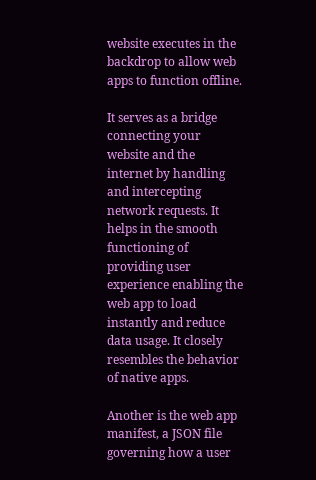website executes in the backdrop to allow web apps to function offline.

It serves as a bridge connecting your website and the internet by handling and intercepting network requests. It helps in the smooth functioning of providing user experience enabling the web app to load instantly and reduce data usage. It closely resembles the behavior of native apps.

Another is the web app manifest, a JSON file governing how a user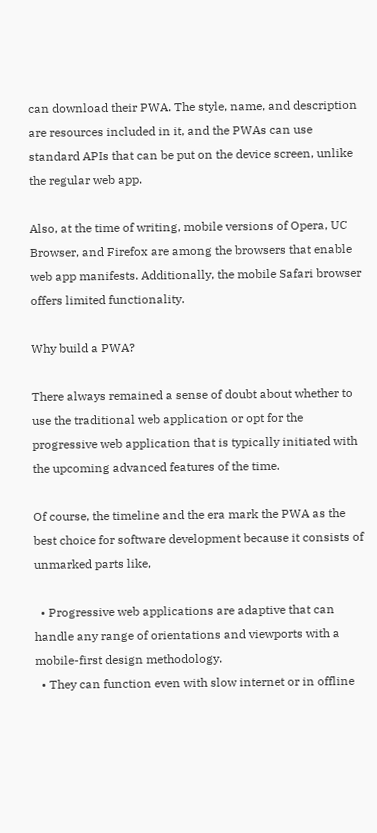can download their PWA. The style, name, and description are resources included in it, and the PWAs can use standard APIs that can be put on the device screen, unlike the regular web app.

Also, at the time of writing, mobile versions of Opera, UC Browser, and Firefox are among the browsers that enable web app manifests. Additionally, the mobile Safari browser offers limited functionality.

Why build a PWA?

There always remained a sense of doubt about whether to use the traditional web application or opt for the progressive web application that is typically initiated with the upcoming advanced features of the time.

Of course, the timeline and the era mark the PWA as the best choice for software development because it consists of unmarked parts like,

  • Progressive web applications are adaptive that can handle any range of orientations and viewports with a mobile-first design methodology.
  • They can function even with slow internet or in offline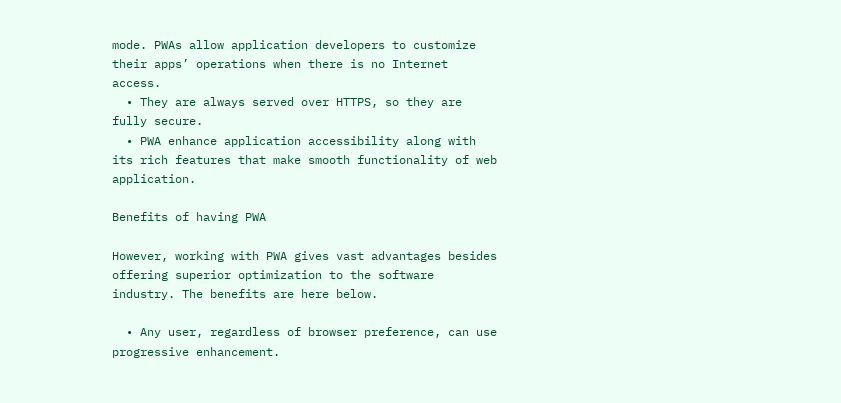mode. PWAs allow application developers to customize their apps’ operations when there is no Internet access.
  • They are always served over HTTPS, so they are fully secure.
  • PWA enhance application accessibility along with its rich features that make smooth functionality of web application.

Benefits of having PWA

However, working with PWA gives vast advantages besides offering superior optimization to the software industry. The benefits are here below.

  • Any user, regardless of browser preference, can use progressive enhancement.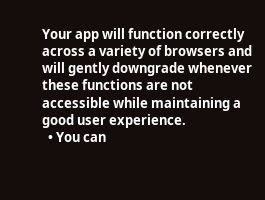Your app will function correctly across a variety of browsers and will gently downgrade whenever these functions are not accessible while maintaining a good user experience.
  • You can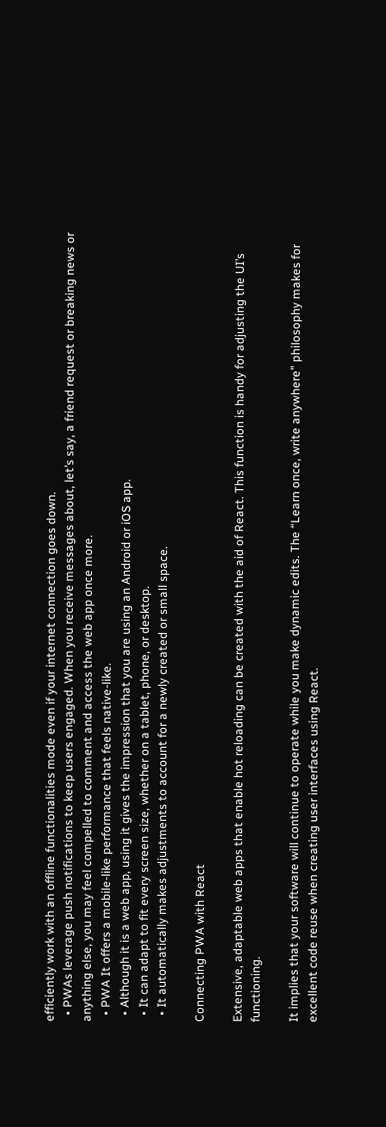efficiently work with an offline functionalities mode even if your internet connection goes down.
  • PWAs leverage push notifications to keep users engaged. When you receive messages about, let’s say, a friend request or breaking news or anything else, you may feel compelled to comment and access the web app once more.
  • PWA It offers a mobile-like performance that feels native-like.
  • Although it is a web app, using it gives the impression that you are using an Android or iOS app.
  • It can adapt to fit every screen size, whether on a tablet, phone, or desktop.
  • It automatically makes adjustments to account for a newly created or small space.

Connecting PWA with React

Extensive, adaptable web apps that enable hot reloading can be created with the aid of React. This function is handy for adjusting the UI’s functioning.

It implies that your software will continue to operate while you make dynamic edits. The “Learn once, write anywhere” philosophy makes for excellent code reuse when creating user interfaces using React.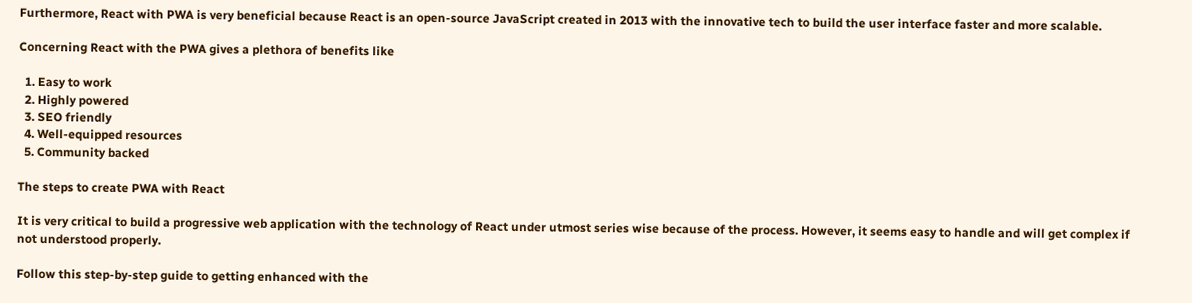Furthermore, React with PWA is very beneficial because React is an open-source JavaScript created in 2013 with the innovative tech to build the user interface faster and more scalable.

Concerning React with the PWA gives a plethora of benefits like

  1. Easy to work
  2. Highly powered
  3. SEO friendly
  4. Well-equipped resources
  5. Community backed

The steps to create PWA with React

It is very critical to build a progressive web application with the technology of React under utmost series wise because of the process. However, it seems easy to handle and will get complex if not understood properly.

Follow this step-by-step guide to getting enhanced with the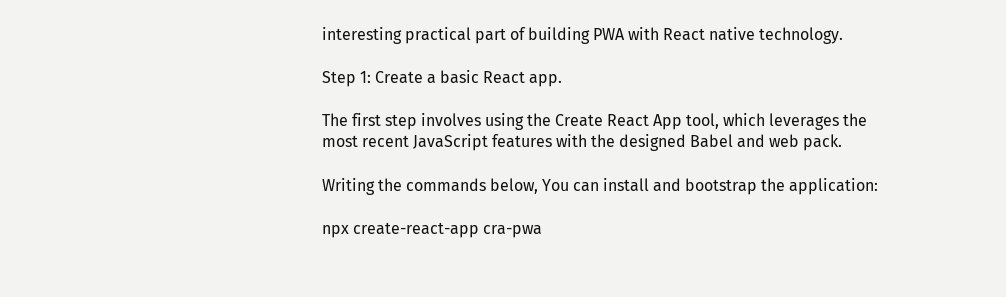interesting practical part of building PWA with React native technology.

Step 1: Create a basic React app.

The first step involves using the Create React App tool, which leverages the most recent JavaScript features with the designed Babel and web pack.

Writing the commands below, You can install and bootstrap the application:

npx create-react-app cra-pwa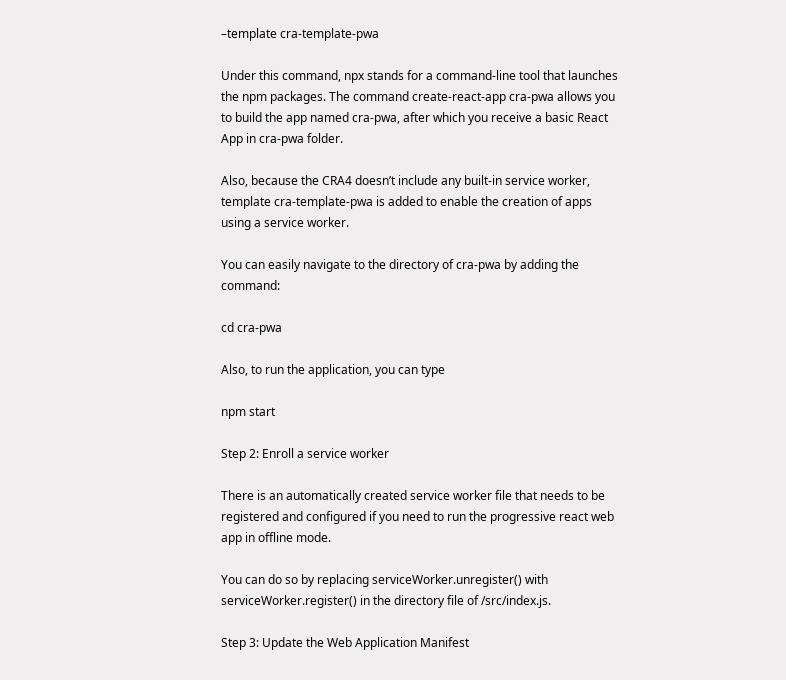–template cra-template-pwa

Under this command, npx stands for a command-line tool that launches the npm packages. The command create-react-app cra-pwa allows you to build the app named cra-pwa, after which you receive a basic React App in cra-pwa folder.

Also, because the CRA4 doesn’t include any built-in service worker, template cra-template-pwa is added to enable the creation of apps using a service worker.

You can easily navigate to the directory of cra-pwa by adding the command:

cd cra-pwa

Also, to run the application, you can type

npm start

Step 2: Enroll a service worker

There is an automatically created service worker file that needs to be registered and configured if you need to run the progressive react web app in offline mode.

You can do so by replacing serviceWorker.unregister() with serviceWorker.register() in the directory file of /src/index.js.

Step 3: Update the Web Application Manifest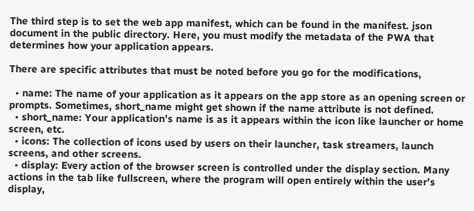The third step is to set the web app manifest, which can be found in the manifest. json document in the public directory. Here, you must modify the metadata of the PWA that determines how your application appears.

There are specific attributes that must be noted before you go for the modifications,

  • name: The name of your application as it appears on the app store as an opening screen or prompts. Sometimes, short_name might get shown if the name attribute is not defined.
  • short_name: Your application’s name is as it appears within the icon like launcher or home screen, etc.
  • icons: The collection of icons used by users on their launcher, task streamers, launch screens, and other screens.
  • display: Every action of the browser screen is controlled under the display section. Many actions in the tab like fullscreen, where the program will open entirely within the user’s display,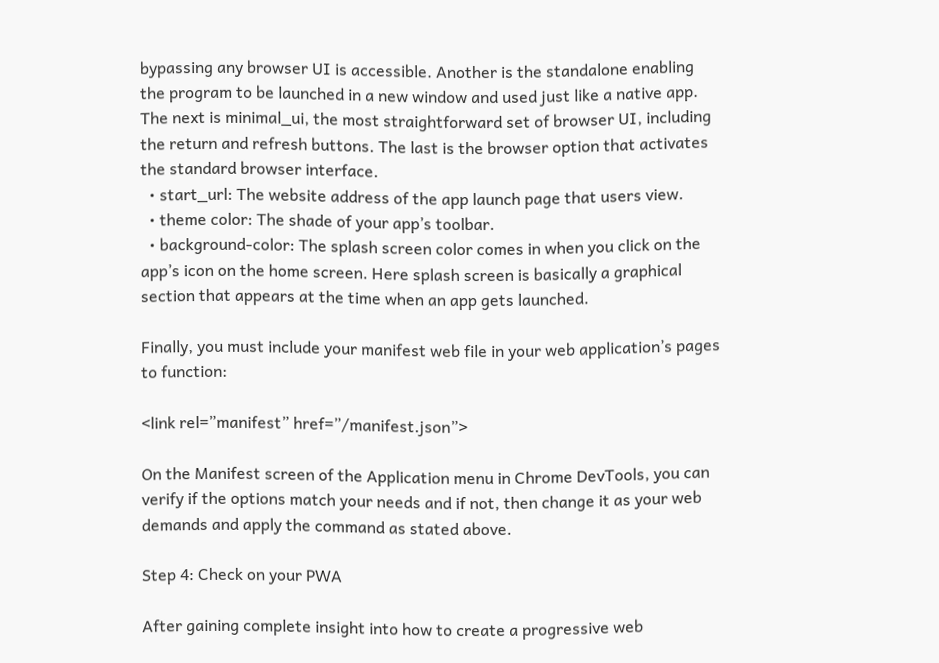bypassing any browser UI is accessible. Another is the standalone enabling the program to be launched in a new window and used just like a native app. The next is minimal_ui, the most straightforward set of browser UI, including the return and refresh buttons. The last is the browser option that activates the standard browser interface.
  • start_url: The website address of the app launch page that users view.
  • theme color: The shade of your app’s toolbar.
  • background-color: The splash screen color comes in when you click on the app’s icon on the home screen. Here splash screen is basically a graphical section that appears at the time when an app gets launched.

Finally, you must include your manifest web file in your web application’s pages to function:

<link rel=”manifest” href=”/manifest.json”>

On the Manifest screen of the Application menu in Chrome DevTools, you can verify if the options match your needs and if not, then change it as your web demands and apply the command as stated above.

Step 4: Check on your PWA

After gaining complete insight into how to create a progressive web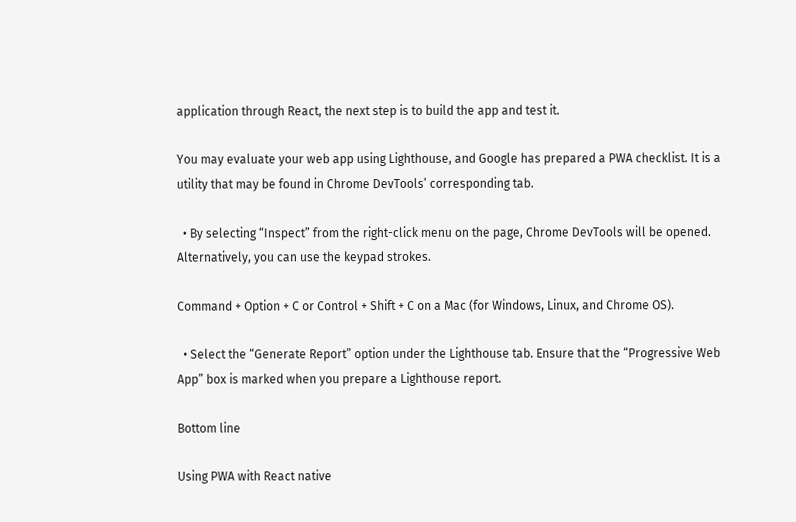application through React, the next step is to build the app and test it.

You may evaluate your web app using Lighthouse, and Google has prepared a PWA checklist. It is a utility that may be found in Chrome DevTools’ corresponding tab.

  • By selecting “Inspect” from the right-click menu on the page, Chrome DevTools will be opened. Alternatively, you can use the keypad strokes.

Command + Option + C or Control + Shift + C on a Mac (for Windows, Linux, and Chrome OS).

  • Select the “Generate Report” option under the Lighthouse tab. Ensure that the “Progressive Web App” box is marked when you prepare a Lighthouse report.

Bottom line

Using PWA with React native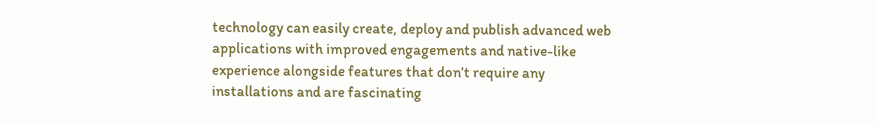technology can easily create, deploy and publish advanced web applications with improved engagements and native-like experience alongside features that don’t require any installations and are fascinating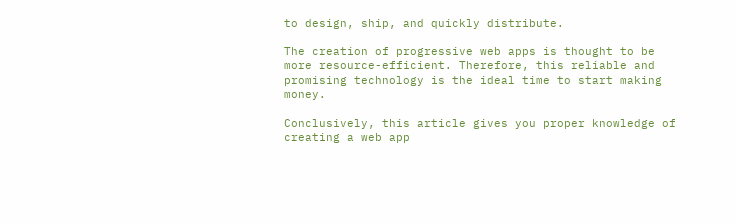to design, ship, and quickly distribute.

The creation of progressive web apps is thought to be more resource-efficient. Therefore, this reliable and promising technology is the ideal time to start making money.

Conclusively, this article gives you proper knowledge of creating a web app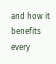and how it benefits every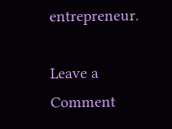entrepreneur.

Leave a Comment